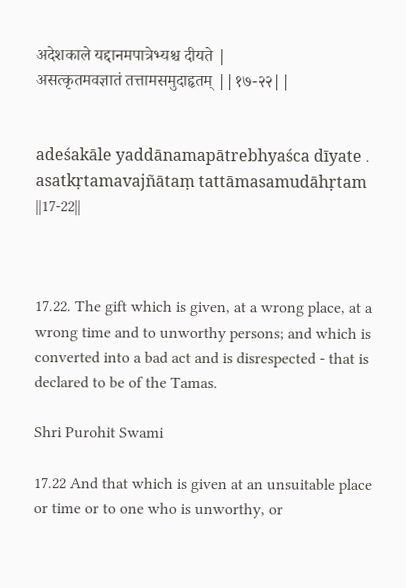अदेशकाले यद्दानमपात्रेभ्यश्च दीयते |
असत्कृतमवज्ञातं तत्तामसमुदाहृतम् ||१७-२२||


adeśakāle yaddānamapātrebhyaśca dīyate .
asatkṛtamavajñātaṃ tattāmasamudāhṛtam ||17-22||



17.22. The gift which is given, at a wrong place, at a wrong time and to unworthy persons; and which is converted into a bad act and is disrespected - that is declared to be of the Tamas.

Shri Purohit Swami

17.22 And that which is given at an unsuitable place or time or to one who is unworthy, or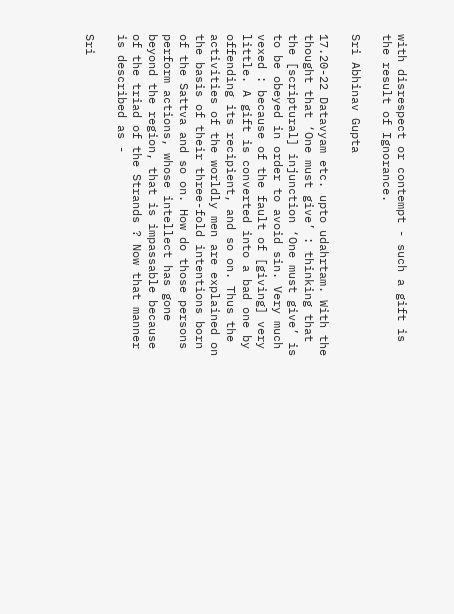with disrespect or contempt - such a gift is the result of Ignorance.

Sri Abhinav Gupta

17.20-22 Datavyam etc. upto udahrtam. With the thought that ‘One must give’ : thinking that the [scriptural] injunction ‘One must give’ is to be obeyed in order to avoid sin. Very much vexed : because of the fault of [giving] very little. A gift is converted into a bad one by offending its recipient, and so on. Thus the activities of the worldly men are explained on the basis of their three-fold intentions born of the Sattva and so on. How do those persons perform actions, whose intellect has gone beyond the region, that is impassable because of the triad of the Strands ? Now that manner is described as -

Sri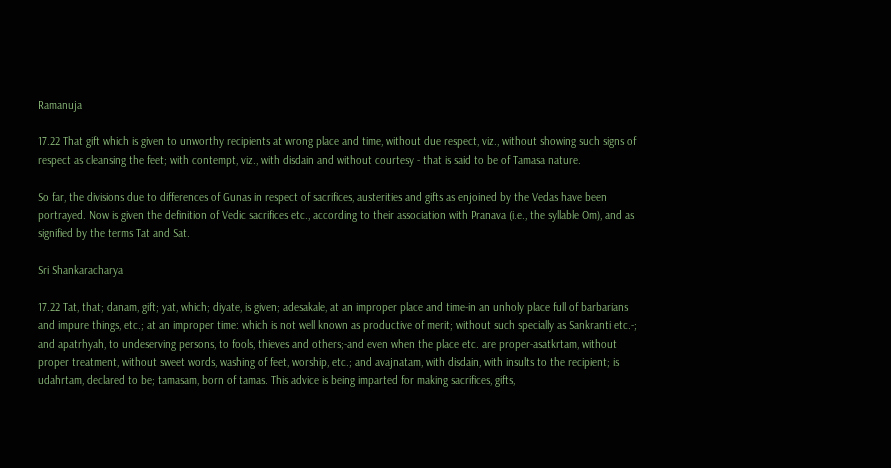Ramanuja

17.22 That gift which is given to unworthy recipients at wrong place and time, without due respect, viz., without showing such signs of respect as cleansing the feet; with contempt, viz., with disdain and without courtesy - that is said to be of Tamasa nature.

So far, the divisions due to differences of Gunas in respect of sacrifices, austerities and gifts as enjoined by the Vedas have been portrayed. Now is given the definition of Vedic sacrifices etc., according to their association with Pranava (i.e., the syllable Om), and as signified by the terms Tat and Sat.

Sri Shankaracharya

17.22 Tat, that; danam, gift; yat, which; diyate, is given; adesakale, at an improper place and time-in an unholy place full of barbarians and impure things, etc.; at an improper time: which is not well known as productive of merit; without such specially as Sankranti etc.-; and apatrhyah, to undeserving persons, to fools, thieves and others;-and even when the place etc. are proper-asatkrtam, without proper treatment, without sweet words, washing of feet, worship, etc.; and avajnatam, with disdain, with insults to the recipient; is udahrtam, declared to be; tamasam, born of tamas. This advice is being imparted for making sacrifices, gifts,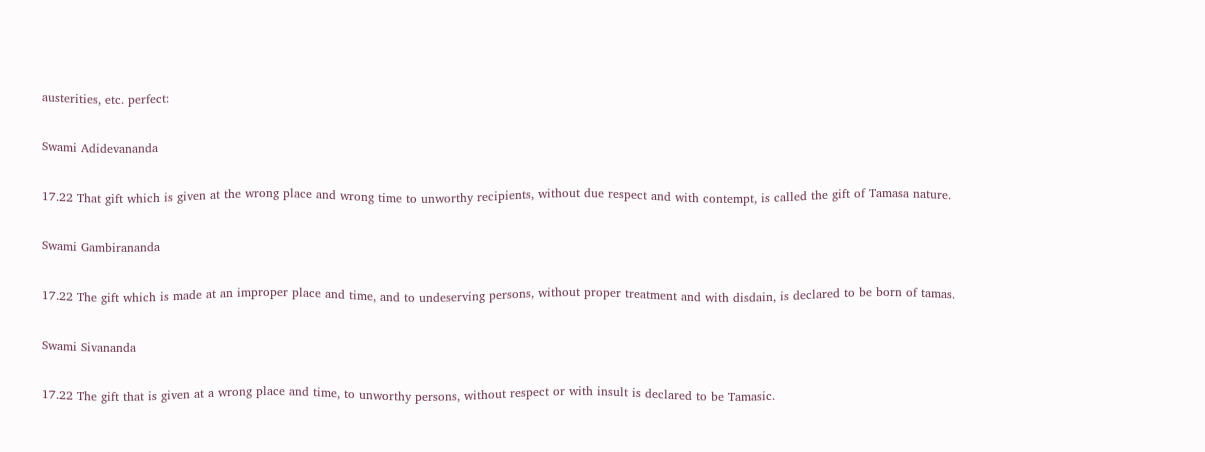austerities, etc. perfect:

Swami Adidevananda

17.22 That gift which is given at the wrong place and wrong time to unworthy recipients, without due respect and with contempt, is called the gift of Tamasa nature.

Swami Gambirananda

17.22 The gift which is made at an improper place and time, and to undeserving persons, without proper treatment and with disdain, is declared to be born of tamas.

Swami Sivananda

17.22 The gift that is given at a wrong place and time, to unworthy persons, without respect or with insult is declared to be Tamasic.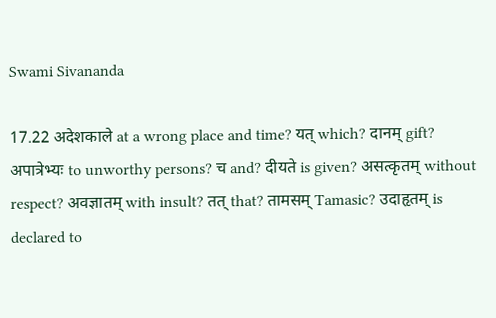Swami Sivananda

17.22 अदेशकाले at a wrong place and time? यत् which? दानम् gift? अपात्रेभ्यः to unworthy persons? च and? दीयते is given? असत्कृतम् without respect? अवज्ञातम् with insult? तत् that? तामसम् Tamasic? उदाहृतम् is declared to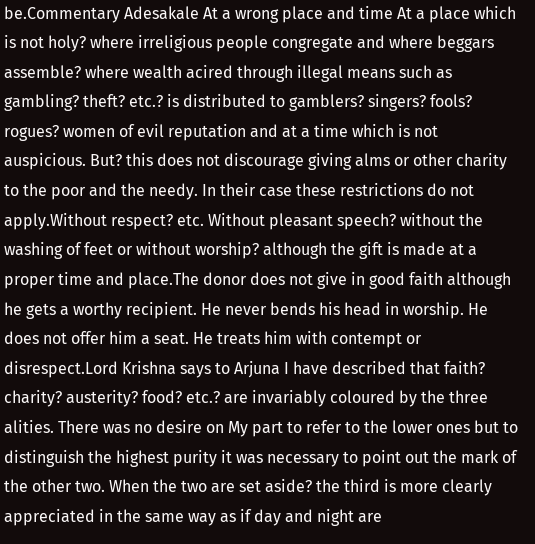be.Commentary Adesakale At a wrong place and time At a place which is not holy? where irreligious people congregate and where beggars assemble? where wealth acired through illegal means such as gambling? theft? etc.? is distributed to gamblers? singers? fools? rogues? women of evil reputation and at a time which is not auspicious. But? this does not discourage giving alms or other charity to the poor and the needy. In their case these restrictions do not apply.Without respect? etc. Without pleasant speech? without the washing of feet or without worship? although the gift is made at a proper time and place.The donor does not give in good faith although he gets a worthy recipient. He never bends his head in worship. He does not offer him a seat. He treats him with contempt or disrespect.Lord Krishna says to Arjuna I have described that faith? charity? austerity? food? etc.? are invariably coloured by the three alities. There was no desire on My part to refer to the lower ones but to distinguish the highest purity it was necessary to point out the mark of the other two. When the two are set aside? the third is more clearly appreciated in the same way as if day and night are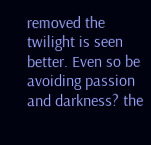removed the twilight is seen better. Even so be avoiding passion and darkness? the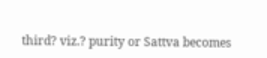third? viz.? purity or Sattva becomes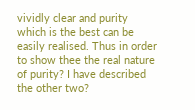vividly clear and purity which is the best can be easily realised. Thus in order to show thee the real nature of purity? I have described the other two?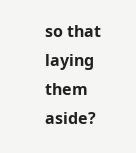so that laying them aside?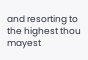and resorting to the highest thou mayest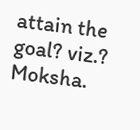attain the goal? viz.? Moksha.